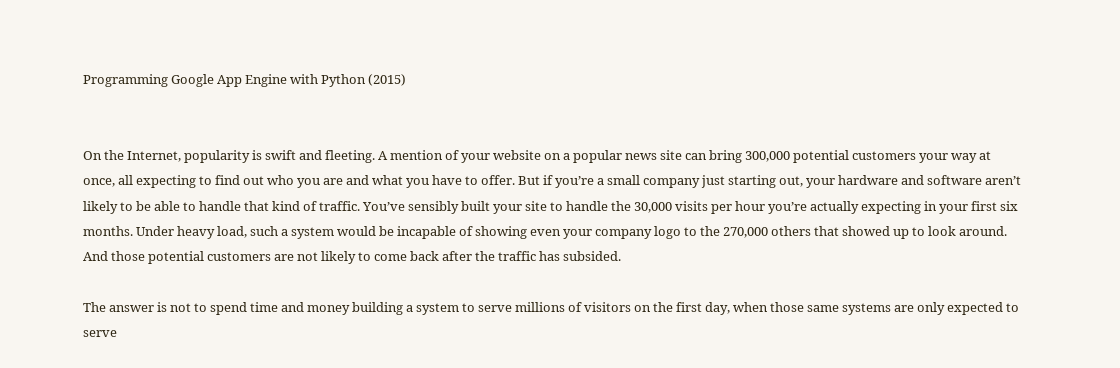Programming Google App Engine with Python (2015)


On the Internet, popularity is swift and fleeting. A mention of your website on a popular news site can bring 300,000 potential customers your way at once, all expecting to find out who you are and what you have to offer. But if you’re a small company just starting out, your hardware and software aren’t likely to be able to handle that kind of traffic. You’ve sensibly built your site to handle the 30,000 visits per hour you’re actually expecting in your first six months. Under heavy load, such a system would be incapable of showing even your company logo to the 270,000 others that showed up to look around. And those potential customers are not likely to come back after the traffic has subsided.

The answer is not to spend time and money building a system to serve millions of visitors on the first day, when those same systems are only expected to serve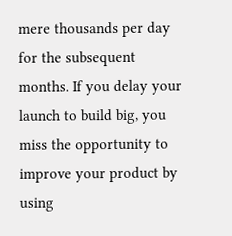mere thousands per day for the subsequent months. If you delay your launch to build big, you miss the opportunity to improve your product by using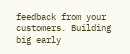feedback from your customers. Building big early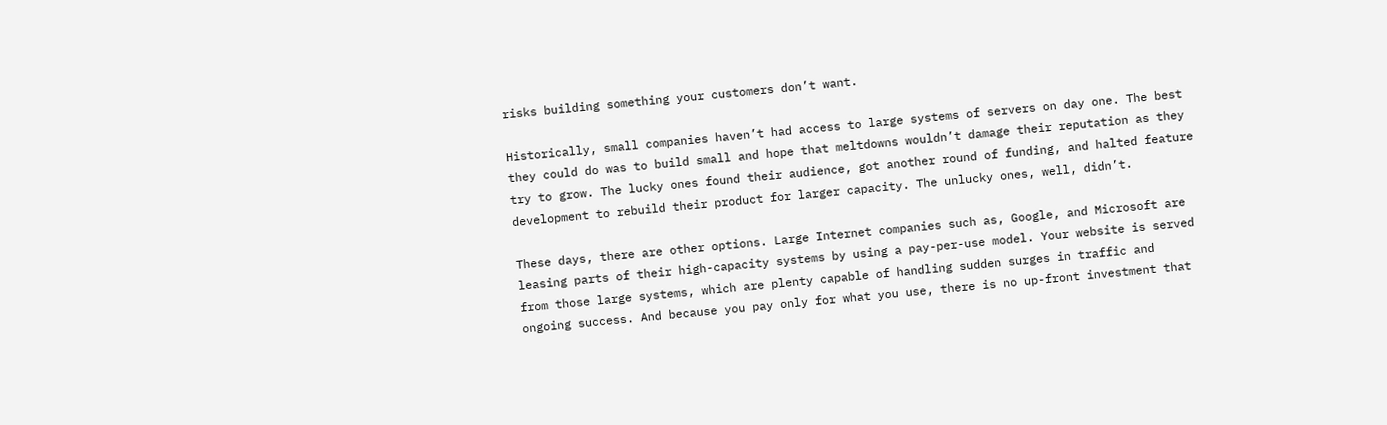risks building something your customers don’t want.

Historically, small companies haven’t had access to large systems of servers on day one. The best they could do was to build small and hope that meltdowns wouldn’t damage their reputation as they try to grow. The lucky ones found their audience, got another round of funding, and halted feature development to rebuild their product for larger capacity. The unlucky ones, well, didn’t.

These days, there are other options. Large Internet companies such as, Google, and Microsoft are leasing parts of their high-capacity systems by using a pay-per-use model. Your website is served from those large systems, which are plenty capable of handling sudden surges in traffic and ongoing success. And because you pay only for what you use, there is no up-front investment that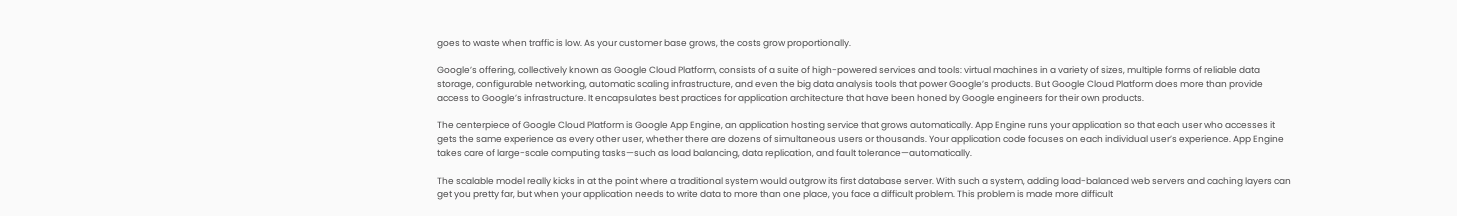goes to waste when traffic is low. As your customer base grows, the costs grow proportionally.

Google’s offering, collectively known as Google Cloud Platform, consists of a suite of high-powered services and tools: virtual machines in a variety of sizes, multiple forms of reliable data storage, configurable networking, automatic scaling infrastructure, and even the big data analysis tools that power Google’s products. But Google Cloud Platform does more than provide access to Google’s infrastructure. It encapsulates best practices for application architecture that have been honed by Google engineers for their own products.

The centerpiece of Google Cloud Platform is Google App Engine, an application hosting service that grows automatically. App Engine runs your application so that each user who accesses it gets the same experience as every other user, whether there are dozens of simultaneous users or thousands. Your application code focuses on each individual user’s experience. App Engine takes care of large-scale computing tasks—such as load balancing, data replication, and fault tolerance—automatically.

The scalable model really kicks in at the point where a traditional system would outgrow its first database server. With such a system, adding load-balanced web servers and caching layers can get you pretty far, but when your application needs to write data to more than one place, you face a difficult problem. This problem is made more difficult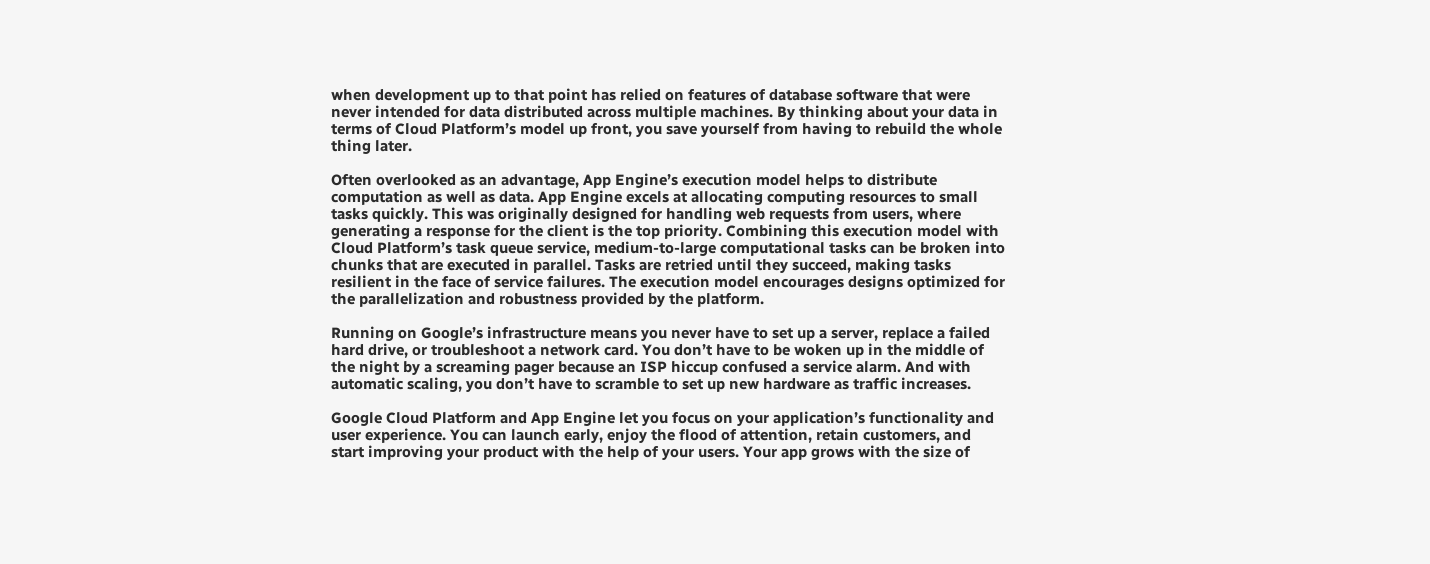when development up to that point has relied on features of database software that were never intended for data distributed across multiple machines. By thinking about your data in terms of Cloud Platform’s model up front, you save yourself from having to rebuild the whole thing later.

Often overlooked as an advantage, App Engine’s execution model helps to distribute computation as well as data. App Engine excels at allocating computing resources to small tasks quickly. This was originally designed for handling web requests from users, where generating a response for the client is the top priority. Combining this execution model with Cloud Platform’s task queue service, medium-to-large computational tasks can be broken into chunks that are executed in parallel. Tasks are retried until they succeed, making tasks resilient in the face of service failures. The execution model encourages designs optimized for the parallelization and robustness provided by the platform.

Running on Google’s infrastructure means you never have to set up a server, replace a failed hard drive, or troubleshoot a network card. You don’t have to be woken up in the middle of the night by a screaming pager because an ISP hiccup confused a service alarm. And with automatic scaling, you don’t have to scramble to set up new hardware as traffic increases.

Google Cloud Platform and App Engine let you focus on your application’s functionality and user experience. You can launch early, enjoy the flood of attention, retain customers, and start improving your product with the help of your users. Your app grows with the size of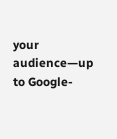your audience—up to Google-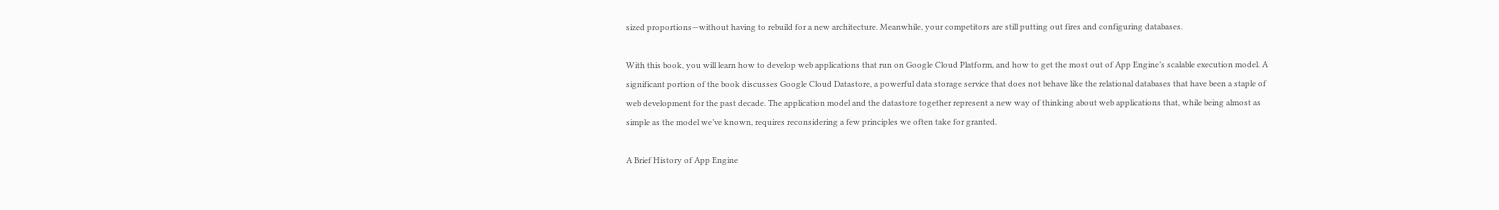sized proportions—without having to rebuild for a new architecture. Meanwhile, your competitors are still putting out fires and configuring databases.

With this book, you will learn how to develop web applications that run on Google Cloud Platform, and how to get the most out of App Engine’s scalable execution model. A significant portion of the book discusses Google Cloud Datastore, a powerful data storage service that does not behave like the relational databases that have been a staple of web development for the past decade. The application model and the datastore together represent a new way of thinking about web applications that, while being almost as simple as the model we’ve known, requires reconsidering a few principles we often take for granted.

A Brief History of App Engine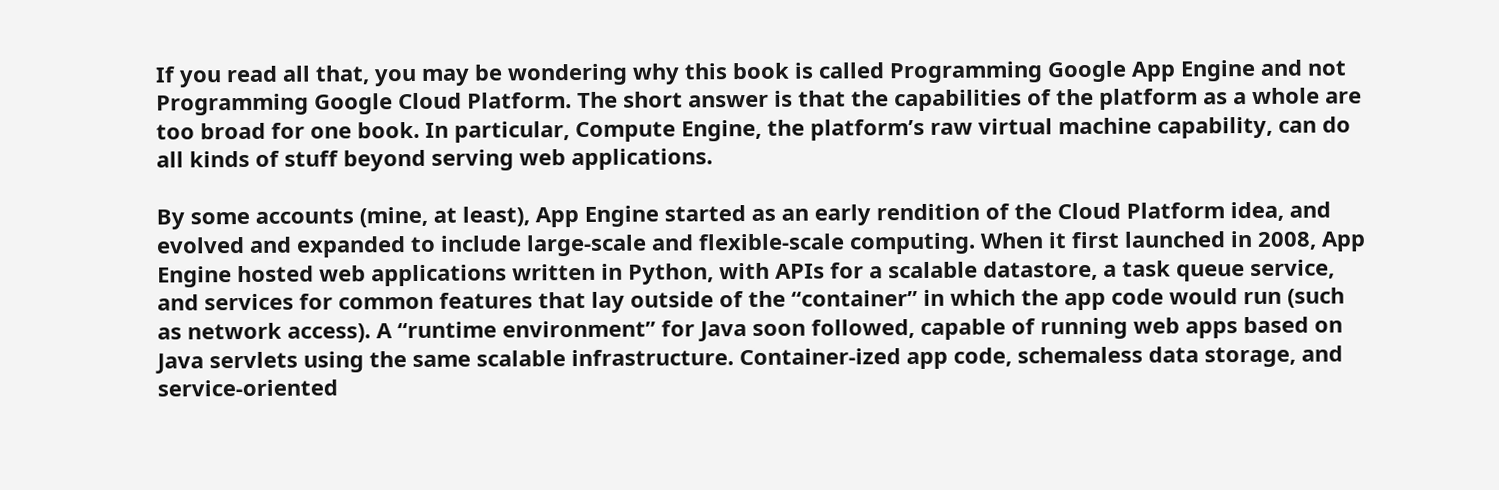If you read all that, you may be wondering why this book is called Programming Google App Engine and not Programming Google Cloud Platform. The short answer is that the capabilities of the platform as a whole are too broad for one book. In particular, Compute Engine, the platform’s raw virtual machine capability, can do all kinds of stuff beyond serving web applications.

By some accounts (mine, at least), App Engine started as an early rendition of the Cloud Platform idea, and evolved and expanded to include large-scale and flexible-scale computing. When it first launched in 2008, App Engine hosted web applications written in Python, with APIs for a scalable datastore, a task queue service, and services for common features that lay outside of the “container” in which the app code would run (such as network access). A “runtime environment” for Java soon followed, capable of running web apps based on Java servlets using the same scalable infrastructure. Container-ized app code, schemaless data storage, and service-oriented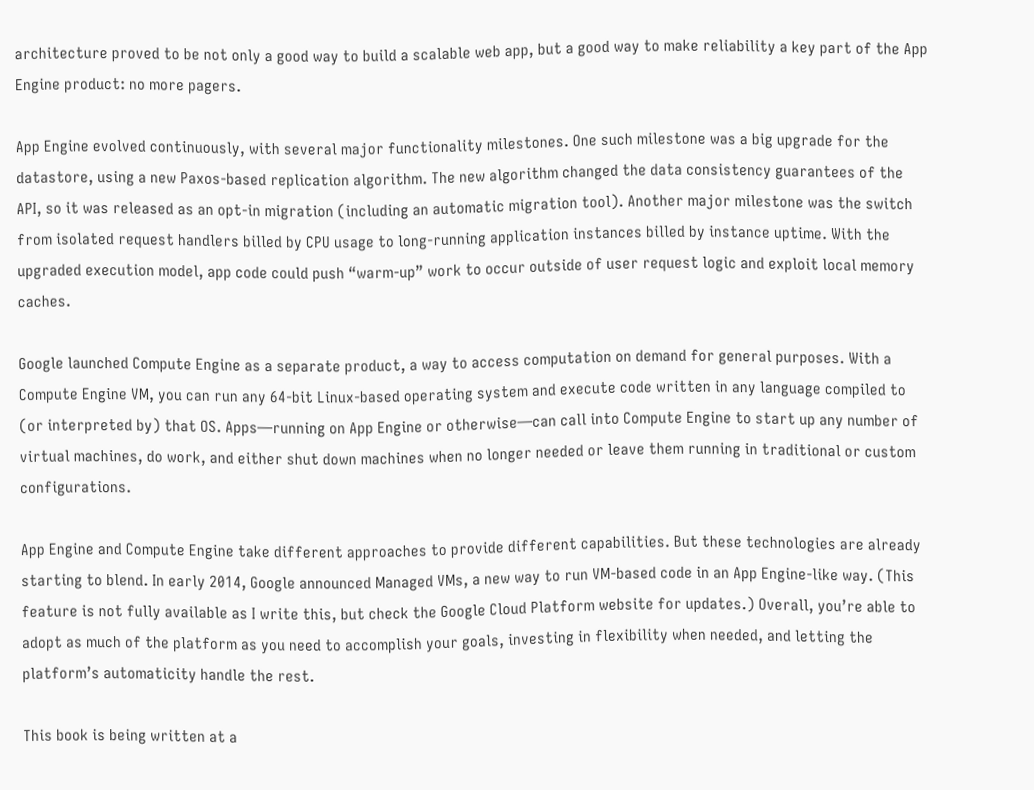architecture proved to be not only a good way to build a scalable web app, but a good way to make reliability a key part of the App Engine product: no more pagers.

App Engine evolved continuously, with several major functionality milestones. One such milestone was a big upgrade for the datastore, using a new Paxos-based replication algorithm. The new algorithm changed the data consistency guarantees of the API, so it was released as an opt-in migration (including an automatic migration tool). Another major milestone was the switch from isolated request handlers billed by CPU usage to long-running application instances billed by instance uptime. With the upgraded execution model, app code could push “warm-up” work to occur outside of user request logic and exploit local memory caches.

Google launched Compute Engine as a separate product, a way to access computation on demand for general purposes. With a Compute Engine VM, you can run any 64-bit Linux-based operating system and execute code written in any language compiled to (or interpreted by) that OS. Apps—running on App Engine or otherwise—can call into Compute Engine to start up any number of virtual machines, do work, and either shut down machines when no longer needed or leave them running in traditional or custom configurations.

App Engine and Compute Engine take different approaches to provide different capabilities. But these technologies are already starting to blend. In early 2014, Google announced Managed VMs, a new way to run VM-based code in an App Engine-like way. (This feature is not fully available as I write this, but check the Google Cloud Platform website for updates.) Overall, you’re able to adopt as much of the platform as you need to accomplish your goals, investing in flexibility when needed, and letting the platform’s automaticity handle the rest.

This book is being written at a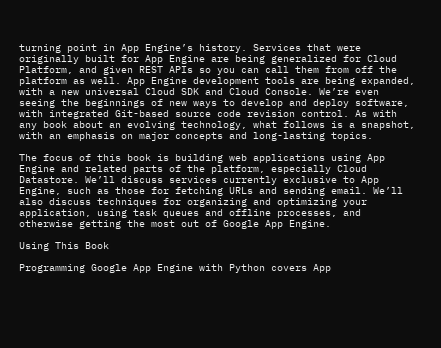turning point in App Engine’s history. Services that were originally built for App Engine are being generalized for Cloud Platform, and given REST APIs so you can call them from off the platform as well. App Engine development tools are being expanded, with a new universal Cloud SDK and Cloud Console. We’re even seeing the beginnings of new ways to develop and deploy software, with integrated Git-based source code revision control. As with any book about an evolving technology, what follows is a snapshot, with an emphasis on major concepts and long-lasting topics.

The focus of this book is building web applications using App Engine and related parts of the platform, especially Cloud Datastore. We’ll discuss services currently exclusive to App Engine, such as those for fetching URLs and sending email. We’ll also discuss techniques for organizing and optimizing your application, using task queues and offline processes, and otherwise getting the most out of Google App Engine.

Using This Book

Programming Google App Engine with Python covers App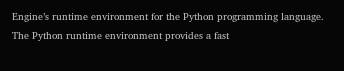Engine’s runtime environment for the Python programming language. The Python runtime environment provides a fast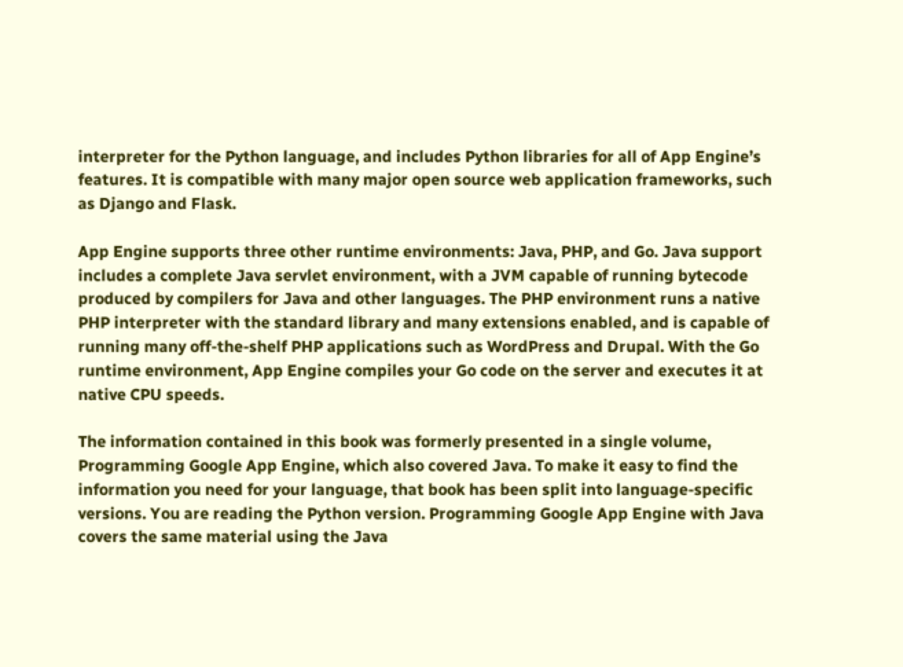interpreter for the Python language, and includes Python libraries for all of App Engine’s features. It is compatible with many major open source web application frameworks, such as Django and Flask.

App Engine supports three other runtime environments: Java, PHP, and Go. Java support includes a complete Java servlet environment, with a JVM capable of running bytecode produced by compilers for Java and other languages. The PHP environment runs a native PHP interpreter with the standard library and many extensions enabled, and is capable of running many off-the-shelf PHP applications such as WordPress and Drupal. With the Go runtime environment, App Engine compiles your Go code on the server and executes it at native CPU speeds.

The information contained in this book was formerly presented in a single volume, Programming Google App Engine, which also covered Java. To make it easy to find the information you need for your language, that book has been split into language-specific versions. You are reading the Python version. Programming Google App Engine with Java covers the same material using the Java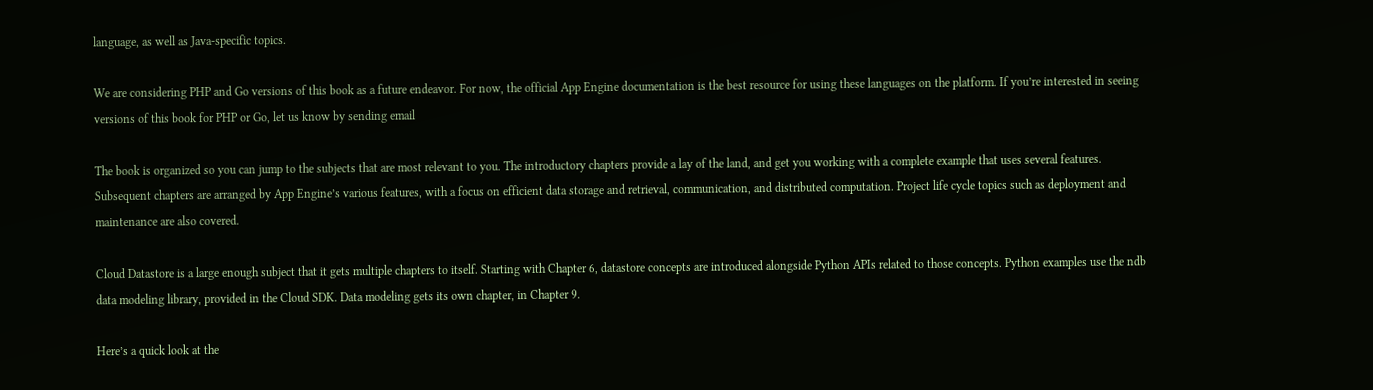language, as well as Java-specific topics.

We are considering PHP and Go versions of this book as a future endeavor. For now, the official App Engine documentation is the best resource for using these languages on the platform. If you’re interested in seeing versions of this book for PHP or Go, let us know by sending email

The book is organized so you can jump to the subjects that are most relevant to you. The introductory chapters provide a lay of the land, and get you working with a complete example that uses several features. Subsequent chapters are arranged by App Engine’s various features, with a focus on efficient data storage and retrieval, communication, and distributed computation. Project life cycle topics such as deployment and maintenance are also covered.

Cloud Datastore is a large enough subject that it gets multiple chapters to itself. Starting with Chapter 6, datastore concepts are introduced alongside Python APIs related to those concepts. Python examples use the ndb data modeling library, provided in the Cloud SDK. Data modeling gets its own chapter, in Chapter 9.

Here’s a quick look at the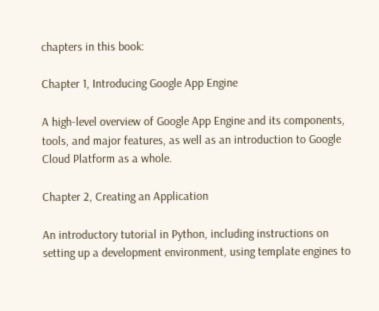chapters in this book:

Chapter 1, Introducing Google App Engine

A high-level overview of Google App Engine and its components, tools, and major features, as well as an introduction to Google Cloud Platform as a whole.

Chapter 2, Creating an Application

An introductory tutorial in Python, including instructions on setting up a development environment, using template engines to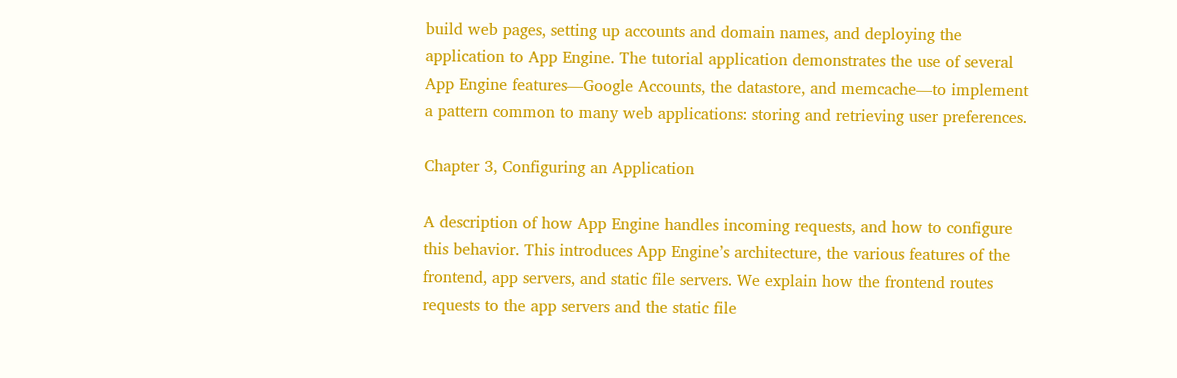build web pages, setting up accounts and domain names, and deploying the application to App Engine. The tutorial application demonstrates the use of several App Engine features—Google Accounts, the datastore, and memcache—to implement a pattern common to many web applications: storing and retrieving user preferences.

Chapter 3, Configuring an Application

A description of how App Engine handles incoming requests, and how to configure this behavior. This introduces App Engine’s architecture, the various features of the frontend, app servers, and static file servers. We explain how the frontend routes requests to the app servers and the static file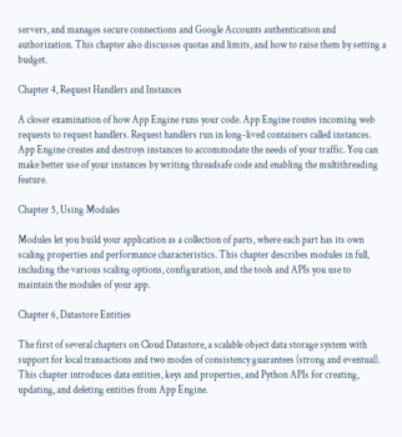servers, and manages secure connections and Google Accounts authentication and authorization. This chapter also discusses quotas and limits, and how to raise them by setting a budget.

Chapter 4, Request Handlers and Instances

A closer examination of how App Engine runs your code. App Engine routes incoming web requests to request handlers. Request handlers run in long-lived containers called instances. App Engine creates and destroys instances to accommodate the needs of your traffic. You can make better use of your instances by writing threadsafe code and enabling the multithreading feature.

Chapter 5, Using Modules

Modules let you build your application as a collection of parts, where each part has its own scaling properties and performance characteristics. This chapter describes modules in full, including the various scaling options, configuration, and the tools and APIs you use to maintain the modules of your app.

Chapter 6, Datastore Entities

The first of several chapters on Cloud Datastore, a scalable object data storage system with support for local transactions and two modes of consistency guarantees (strong and eventual). This chapter introduces data entities, keys and properties, and Python APIs for creating, updating, and deleting entities from App Engine.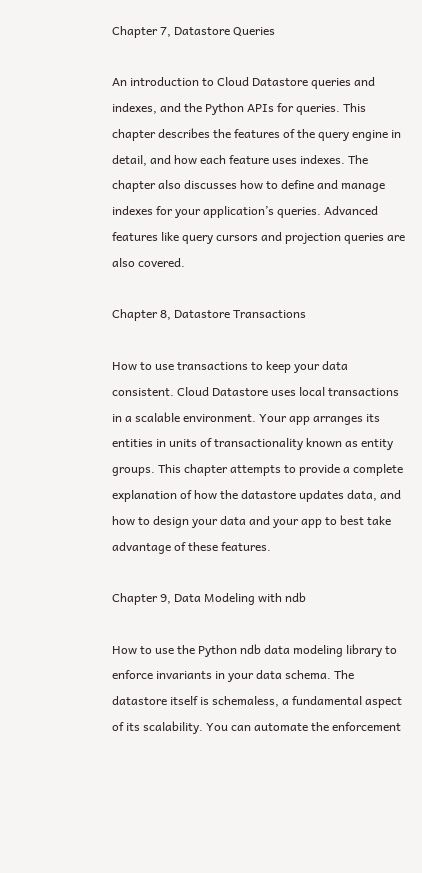Chapter 7, Datastore Queries

An introduction to Cloud Datastore queries and indexes, and the Python APIs for queries. This chapter describes the features of the query engine in detail, and how each feature uses indexes. The chapter also discusses how to define and manage indexes for your application’s queries. Advanced features like query cursors and projection queries are also covered.

Chapter 8, Datastore Transactions

How to use transactions to keep your data consistent. Cloud Datastore uses local transactions in a scalable environment. Your app arranges its entities in units of transactionality known as entity groups. This chapter attempts to provide a complete explanation of how the datastore updates data, and how to design your data and your app to best take advantage of these features.

Chapter 9, Data Modeling with ndb

How to use the Python ndb data modeling library to enforce invariants in your data schema. The datastore itself is schemaless, a fundamental aspect of its scalability. You can automate the enforcement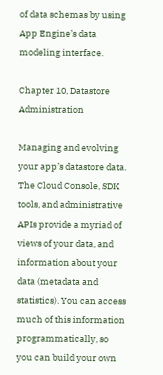of data schemas by using App Engine’s data modeling interface.

Chapter 10, Datastore Administration

Managing and evolving your app’s datastore data. The Cloud Console, SDK tools, and administrative APIs provide a myriad of views of your data, and information about your data (metadata and statistics). You can access much of this information programmatically, so you can build your own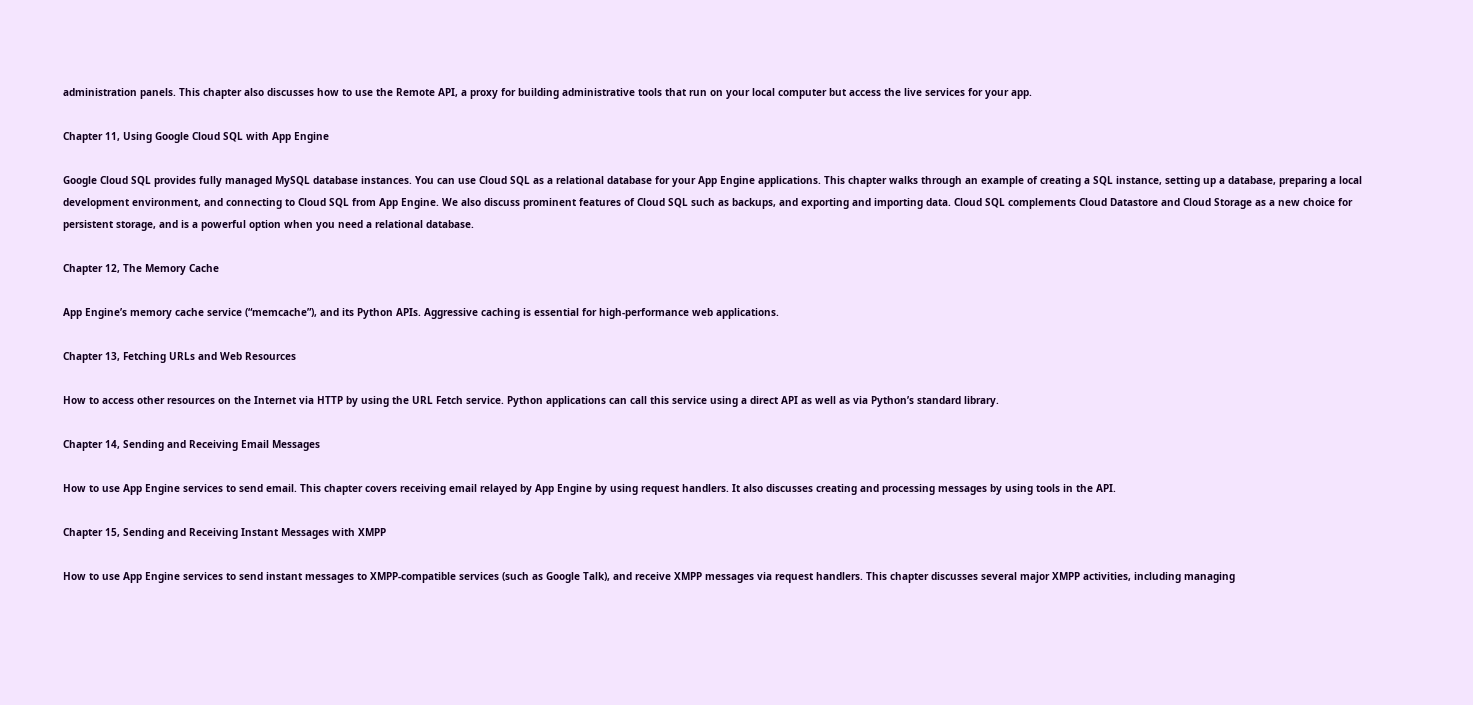administration panels. This chapter also discusses how to use the Remote API, a proxy for building administrative tools that run on your local computer but access the live services for your app.

Chapter 11, Using Google Cloud SQL with App Engine

Google Cloud SQL provides fully managed MySQL database instances. You can use Cloud SQL as a relational database for your App Engine applications. This chapter walks through an example of creating a SQL instance, setting up a database, preparing a local development environment, and connecting to Cloud SQL from App Engine. We also discuss prominent features of Cloud SQL such as backups, and exporting and importing data. Cloud SQL complements Cloud Datastore and Cloud Storage as a new choice for persistent storage, and is a powerful option when you need a relational database.

Chapter 12, The Memory Cache

App Engine’s memory cache service (“memcache”), and its Python APIs. Aggressive caching is essential for high-performance web applications.

Chapter 13, Fetching URLs and Web Resources

How to access other resources on the Internet via HTTP by using the URL Fetch service. Python applications can call this service using a direct API as well as via Python’s standard library.

Chapter 14, Sending and Receiving Email Messages

How to use App Engine services to send email. This chapter covers receiving email relayed by App Engine by using request handlers. It also discusses creating and processing messages by using tools in the API.

Chapter 15, Sending and Receiving Instant Messages with XMPP

How to use App Engine services to send instant messages to XMPP-compatible services (such as Google Talk), and receive XMPP messages via request handlers. This chapter discusses several major XMPP activities, including managing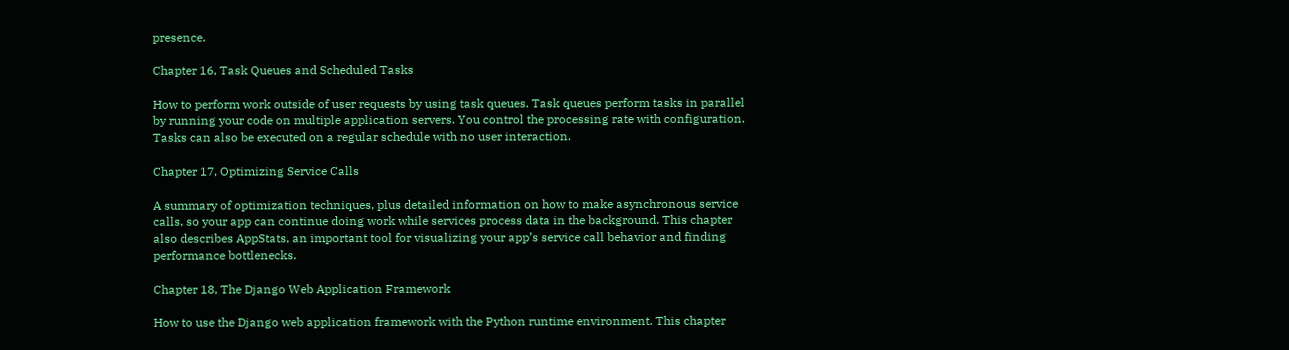presence.

Chapter 16, Task Queues and Scheduled Tasks

How to perform work outside of user requests by using task queues. Task queues perform tasks in parallel by running your code on multiple application servers. You control the processing rate with configuration. Tasks can also be executed on a regular schedule with no user interaction.

Chapter 17, Optimizing Service Calls

A summary of optimization techniques, plus detailed information on how to make asynchronous service calls, so your app can continue doing work while services process data in the background. This chapter also describes AppStats, an important tool for visualizing your app’s service call behavior and finding performance bottlenecks.

Chapter 18, The Django Web Application Framework

How to use the Django web application framework with the Python runtime environment. This chapter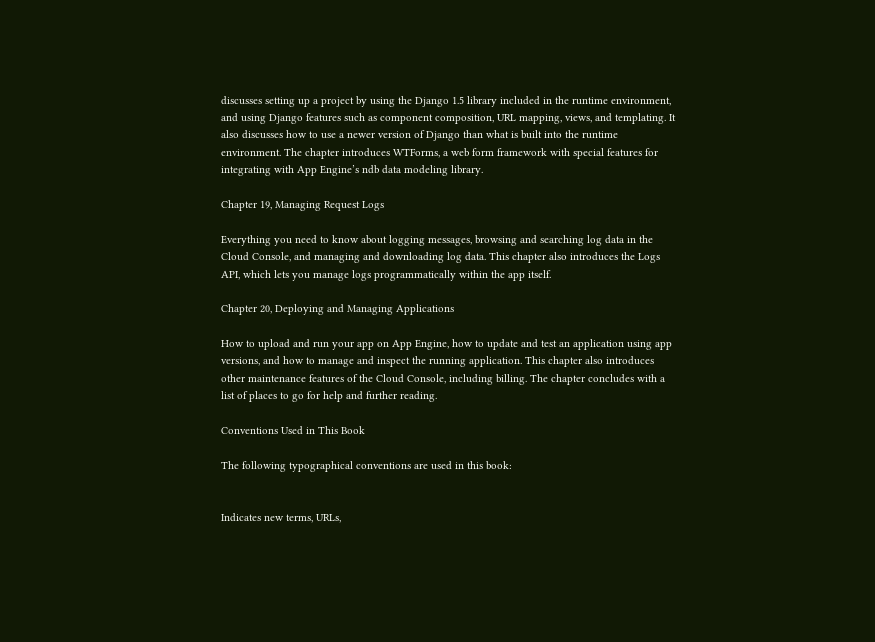discusses setting up a project by using the Django 1.5 library included in the runtime environment, and using Django features such as component composition, URL mapping, views, and templating. It also discusses how to use a newer version of Django than what is built into the runtime environment. The chapter introduces WTForms, a web form framework with special features for integrating with App Engine’s ndb data modeling library.

Chapter 19, Managing Request Logs

Everything you need to know about logging messages, browsing and searching log data in the Cloud Console, and managing and downloading log data. This chapter also introduces the Logs API, which lets you manage logs programmatically within the app itself.

Chapter 20, Deploying and Managing Applications

How to upload and run your app on App Engine, how to update and test an application using app versions, and how to manage and inspect the running application. This chapter also introduces other maintenance features of the Cloud Console, including billing. The chapter concludes with a list of places to go for help and further reading.

Conventions Used in This Book

The following typographical conventions are used in this book:


Indicates new terms, URLs,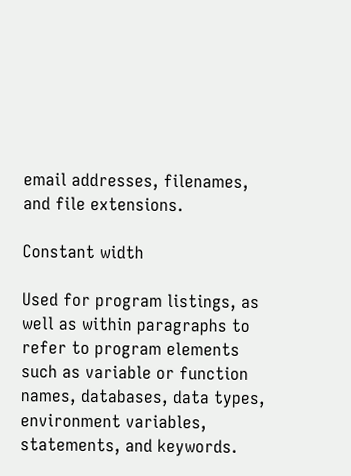email addresses, filenames, and file extensions.

Constant width

Used for program listings, as well as within paragraphs to refer to program elements such as variable or function names, databases, data types, environment variables, statements, and keywords.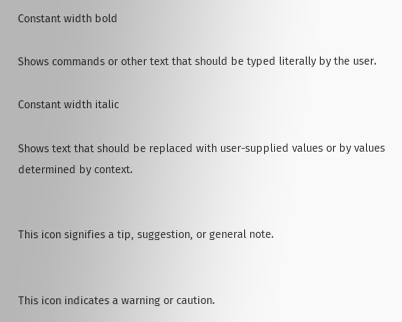Constant width bold

Shows commands or other text that should be typed literally by the user.

Constant width italic

Shows text that should be replaced with user-supplied values or by values determined by context.


This icon signifies a tip, suggestion, or general note.


This icon indicates a warning or caution.